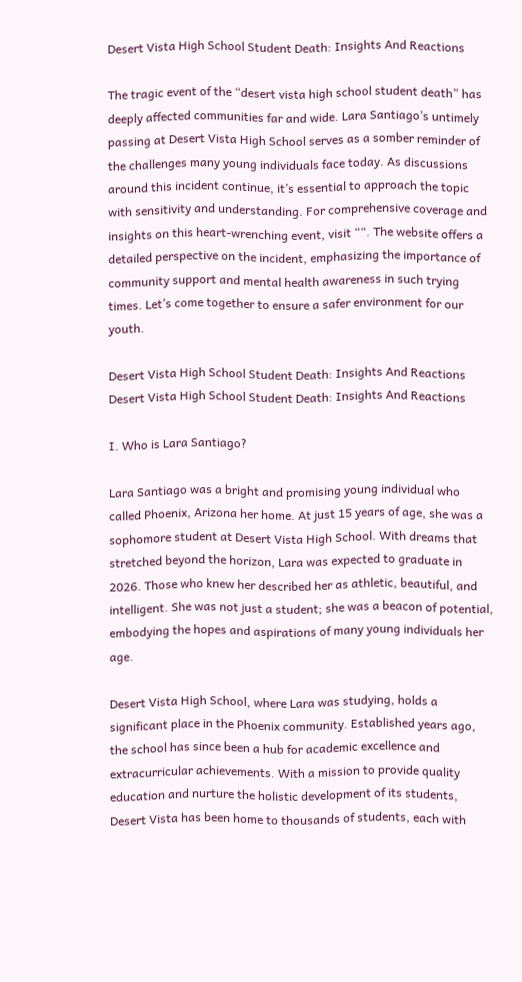Desert Vista High School Student Death: Insights And Reactions

The tragic event of the “desert vista high school student death” has deeply affected communities far and wide. Lara Santiago’s untimely passing at Desert Vista High School serves as a somber reminder of the challenges many young individuals face today. As discussions around this incident continue, it’s essential to approach the topic with sensitivity and understanding. For comprehensive coverage and insights on this heart-wrenching event, visit ““. The website offers a detailed perspective on the incident, emphasizing the importance of community support and mental health awareness in such trying times. Let’s come together to ensure a safer environment for our youth.

Desert Vista High School Student Death: Insights And Reactions
Desert Vista High School Student Death: Insights And Reactions

I. Who is Lara Santiago?

Lara Santiago was a bright and promising young individual who called Phoenix, Arizona her home. At just 15 years of age, she was a sophomore student at Desert Vista High School. With dreams that stretched beyond the horizon, Lara was expected to graduate in 2026. Those who knew her described her as athletic, beautiful, and intelligent. She was not just a student; she was a beacon of potential, embodying the hopes and aspirations of many young individuals her age.

Desert Vista High School, where Lara was studying, holds a significant place in the Phoenix community. Established years ago, the school has since been a hub for academic excellence and extracurricular achievements. With a mission to provide quality education and nurture the holistic development of its students, Desert Vista has been home to thousands of students, each with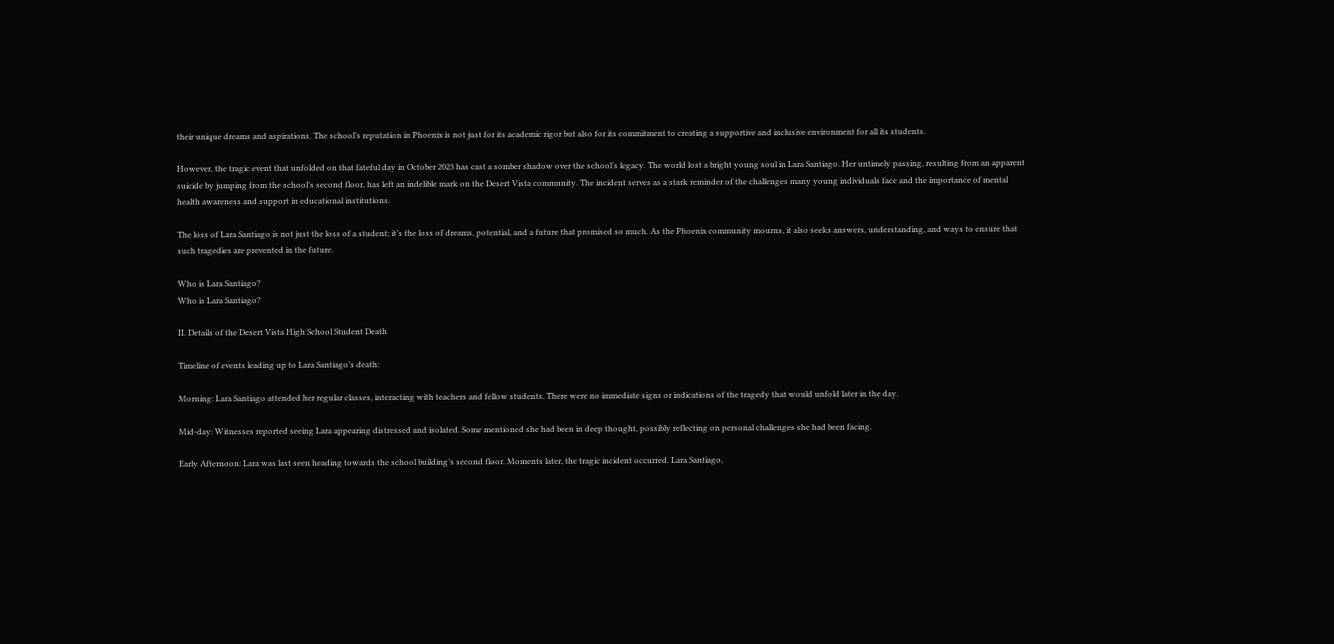their unique dreams and aspirations. The school’s reputation in Phoenix is not just for its academic rigor but also for its commitment to creating a supportive and inclusive environment for all its students.

However, the tragic event that unfolded on that fateful day in October 2023 has cast a somber shadow over the school’s legacy. The world lost a bright young soul in Lara Santiago. Her untimely passing, resulting from an apparent suicide by jumping from the school’s second floor, has left an indelible mark on the Desert Vista community. The incident serves as a stark reminder of the challenges many young individuals face and the importance of mental health awareness and support in educational institutions.

The loss of Lara Santiago is not just the loss of a student; it’s the loss of dreams, potential, and a future that promised so much. As the Phoenix community mourns, it also seeks answers, understanding, and ways to ensure that such tragedies are prevented in the future.

Who is Lara Santiago?
Who is Lara Santiago?

II. Details of the Desert Vista High School Student Death

Timeline of events leading up to Lara Santiago’s death:

Morning: Lara Santiago attended her regular classes, interacting with teachers and fellow students. There were no immediate signs or indications of the tragedy that would unfold later in the day.

Mid-day: Witnesses reported seeing Lara appearing distressed and isolated. Some mentioned she had been in deep thought, possibly reflecting on personal challenges she had been facing.

Early Afternoon: Lara was last seen heading towards the school building’s second floor. Moments later, the tragic incident occurred. Lara Santiago,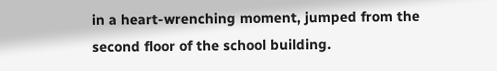in a heart-wrenching moment, jumped from the second floor of the school building.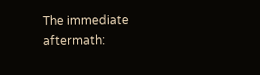The immediate aftermath: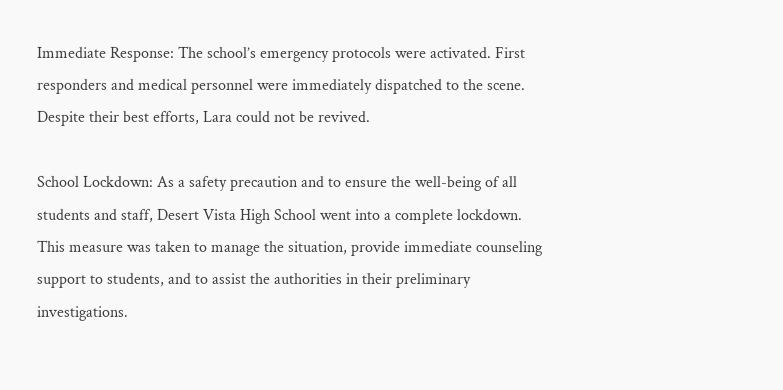Immediate Response: The school’s emergency protocols were activated. First responders and medical personnel were immediately dispatched to the scene. Despite their best efforts, Lara could not be revived.

School Lockdown: As a safety precaution and to ensure the well-being of all students and staff, Desert Vista High School went into a complete lockdown. This measure was taken to manage the situation, provide immediate counseling support to students, and to assist the authorities in their preliminary investigations.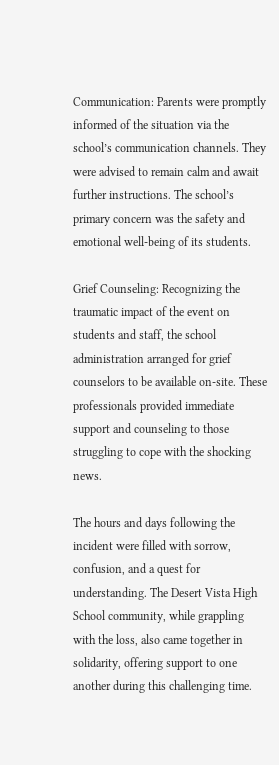Communication: Parents were promptly informed of the situation via the school’s communication channels. They were advised to remain calm and await further instructions. The school’s primary concern was the safety and emotional well-being of its students.

Grief Counseling: Recognizing the traumatic impact of the event on students and staff, the school administration arranged for grief counselors to be available on-site. These professionals provided immediate support and counseling to those struggling to cope with the shocking news.

The hours and days following the incident were filled with sorrow, confusion, and a quest for understanding. The Desert Vista High School community, while grappling with the loss, also came together in solidarity, offering support to one another during this challenging time.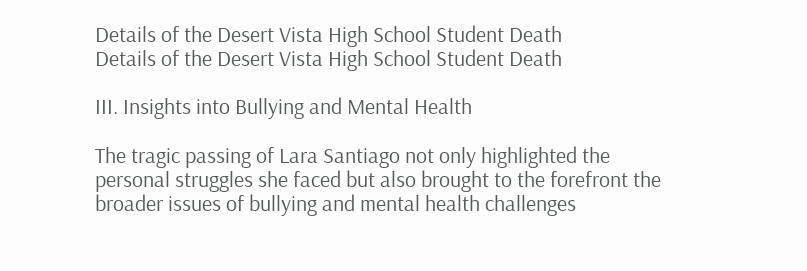Details of the Desert Vista High School Student Death
Details of the Desert Vista High School Student Death

III. Insights into Bullying and Mental Health

The tragic passing of Lara Santiago not only highlighted the personal struggles she faced but also brought to the forefront the broader issues of bullying and mental health challenges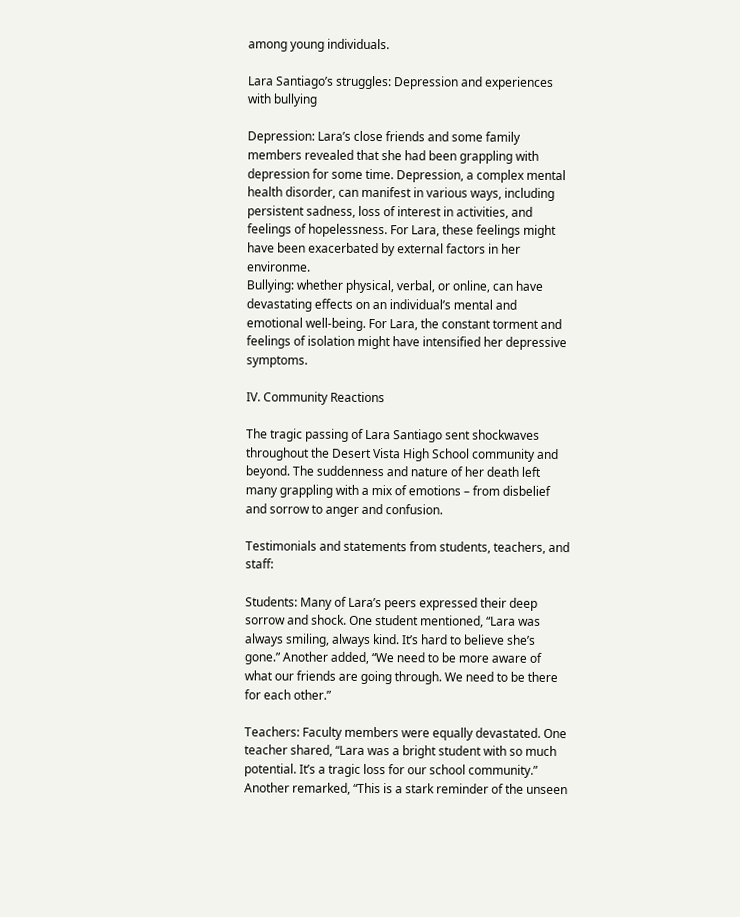among young individuals.

Lara Santiago’s struggles: Depression and experiences with bullying

Depression: Lara’s close friends and some family members revealed that she had been grappling with depression for some time. Depression, a complex mental health disorder, can manifest in various ways, including persistent sadness, loss of interest in activities, and feelings of hopelessness. For Lara, these feelings might have been exacerbated by external factors in her environme.
Bullying: whether physical, verbal, or online, can have devastating effects on an individual’s mental and emotional well-being. For Lara, the constant torment and feelings of isolation might have intensified her depressive symptoms.

IV. Community Reactions

The tragic passing of Lara Santiago sent shockwaves throughout the Desert Vista High School community and beyond. The suddenness and nature of her death left many grappling with a mix of emotions – from disbelief and sorrow to anger and confusion.

Testimonials and statements from students, teachers, and staff:

Students: Many of Lara’s peers expressed their deep sorrow and shock. One student mentioned, “Lara was always smiling, always kind. It’s hard to believe she’s gone.” Another added, “We need to be more aware of what our friends are going through. We need to be there for each other.”

Teachers: Faculty members were equally devastated. One teacher shared, “Lara was a bright student with so much potential. It’s a tragic loss for our school community.” Another remarked, “This is a stark reminder of the unseen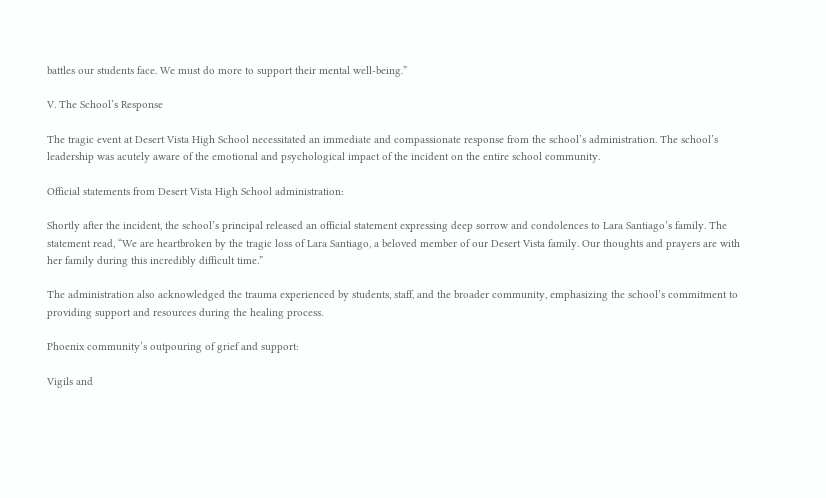battles our students face. We must do more to support their mental well-being.”

V. The School’s Response

The tragic event at Desert Vista High School necessitated an immediate and compassionate response from the school’s administration. The school’s leadership was acutely aware of the emotional and psychological impact of the incident on the entire school community.

Official statements from Desert Vista High School administration:

Shortly after the incident, the school’s principal released an official statement expressing deep sorrow and condolences to Lara Santiago’s family. The statement read, “We are heartbroken by the tragic loss of Lara Santiago, a beloved member of our Desert Vista family. Our thoughts and prayers are with her family during this incredibly difficult time.”

The administration also acknowledged the trauma experienced by students, staff, and the broader community, emphasizing the school’s commitment to providing support and resources during the healing process.

Phoenix community’s outpouring of grief and support:

Vigils and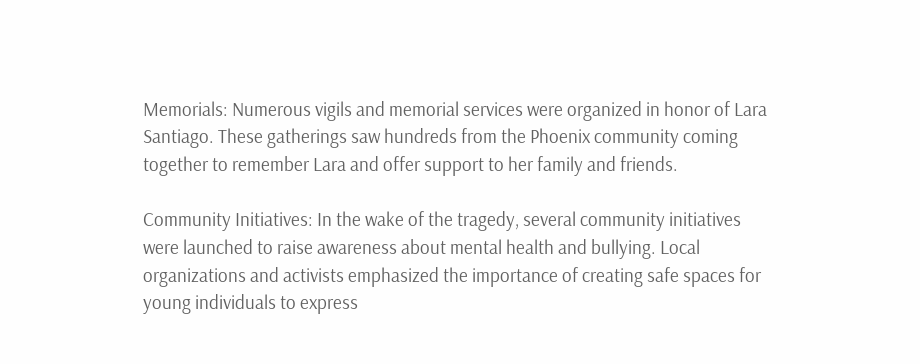Memorials: Numerous vigils and memorial services were organized in honor of Lara Santiago. These gatherings saw hundreds from the Phoenix community coming together to remember Lara and offer support to her family and friends.

Community Initiatives: In the wake of the tragedy, several community initiatives were launched to raise awareness about mental health and bullying. Local organizations and activists emphasized the importance of creating safe spaces for young individuals to express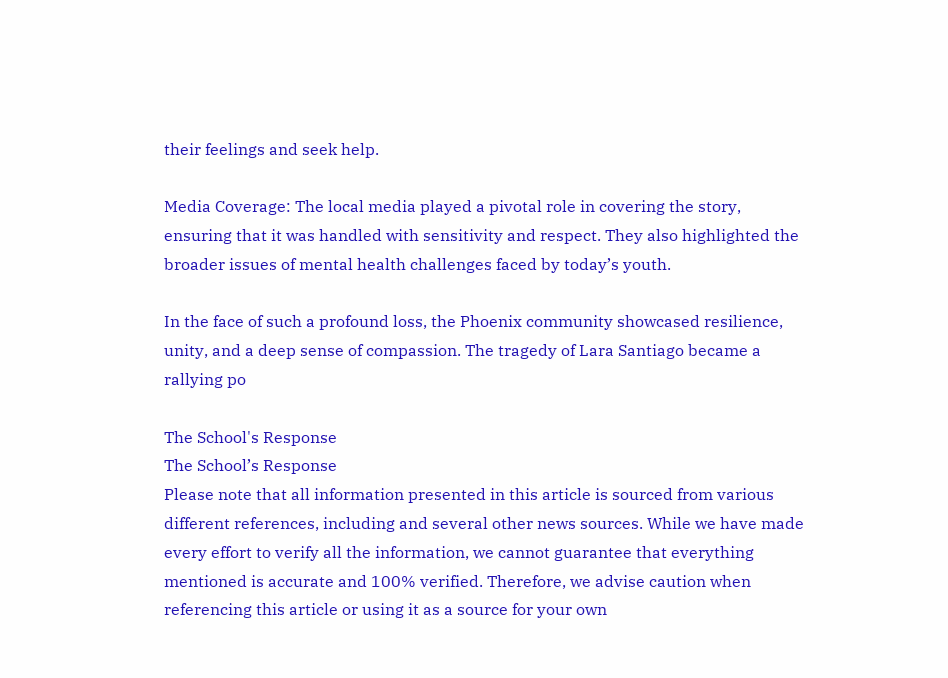their feelings and seek help.

Media Coverage: The local media played a pivotal role in covering the story, ensuring that it was handled with sensitivity and respect. They also highlighted the broader issues of mental health challenges faced by today’s youth.

In the face of such a profound loss, the Phoenix community showcased resilience, unity, and a deep sense of compassion. The tragedy of Lara Santiago became a rallying po

The School's Response
The School’s Response
Please note that all information presented in this article is sourced from various different references, including and several other news sources. While we have made every effort to verify all the information, we cannot guarantee that everything mentioned is accurate and 100% verified. Therefore, we advise caution when referencing this article or using it as a source for your own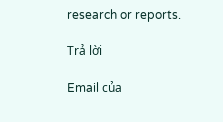research or reports.

Trả lời

Email của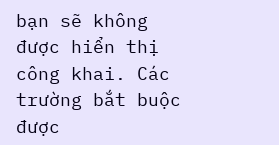bạn sẽ không được hiển thị công khai. Các trường bắt buộc được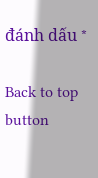đánh dấu *

Back to top button